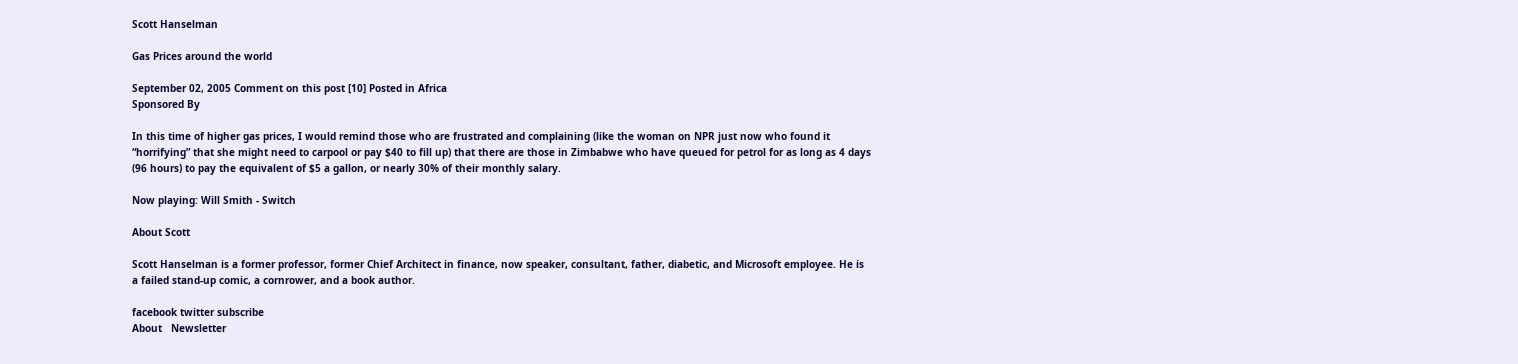Scott Hanselman

Gas Prices around the world

September 02, 2005 Comment on this post [10] Posted in Africa
Sponsored By

In this time of higher gas prices, I would remind those who are frustrated and complaining (like the woman on NPR just now who found it “horrifying” that she might need to carpool or pay $40 to fill up) that there are those in Zimbabwe who have queued for petrol for as long as 4 days (96 hours) to pay the equivalent of $5 a gallon, or nearly 30% of their monthly salary.

Now playing: Will Smith - Switch

About Scott

Scott Hanselman is a former professor, former Chief Architect in finance, now speaker, consultant, father, diabetic, and Microsoft employee. He is a failed stand-up comic, a cornrower, and a book author.

facebook twitter subscribe
About   Newsletter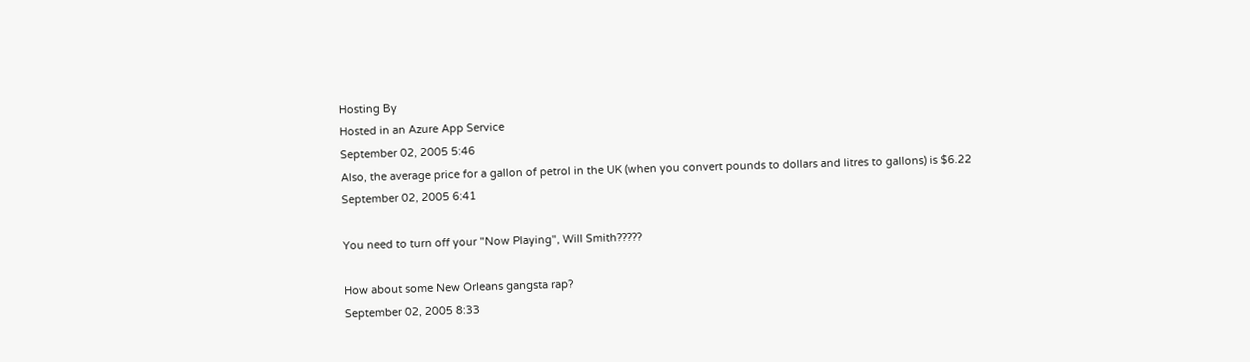Hosting By
Hosted in an Azure App Service
September 02, 2005 5:46
Also, the average price for a gallon of petrol in the UK (when you convert pounds to dollars and litres to gallons) is $6.22
September 02, 2005 6:41

You need to turn off your "Now Playing", Will Smith?????

How about some New Orleans gangsta rap?
September 02, 2005 8:33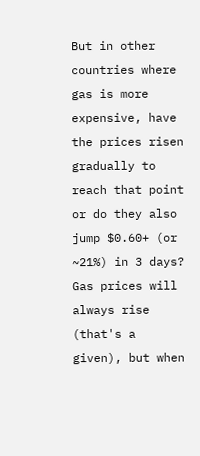But in other countries where gas is more expensive, have the prices risen gradually to reach that point or do they also jump $0.60+ (or ~21%) in 3 days? Gas prices will always rise (that's a given), but when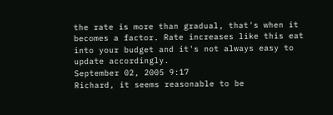the rate is more than gradual, that's when it becomes a factor. Rate increases like this eat into your budget and it's not always easy to update accordingly.
September 02, 2005 9:17
Richard, it seems reasonable to be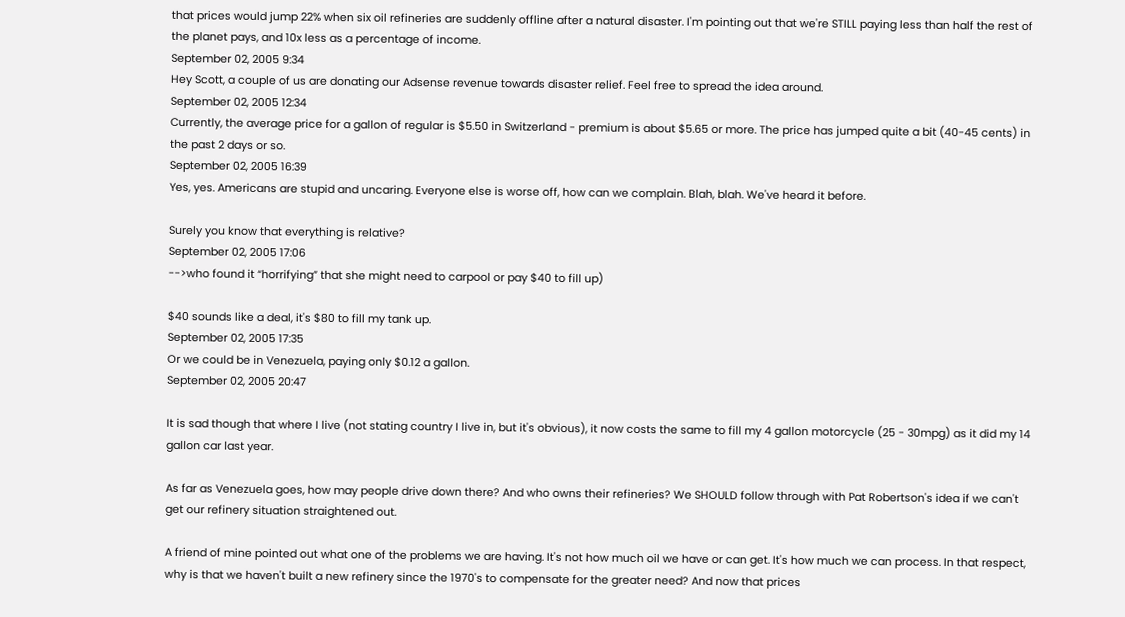that prices would jump 22% when six oil refineries are suddenly offline after a natural disaster. I'm pointing out that we're STILL paying less than half the rest of the planet pays, and 10x less as a percentage of income.
September 02, 2005 9:34
Hey Scott, a couple of us are donating our Adsense revenue towards disaster relief. Feel free to spread the idea around.
September 02, 2005 12:34
Currently, the average price for a gallon of regular is $5.50 in Switzerland - premium is about $5.65 or more. The price has jumped quite a bit (40-45 cents) in the past 2 days or so.
September 02, 2005 16:39
Yes, yes. Americans are stupid and uncaring. Everyone else is worse off, how can we complain. Blah, blah. We've heard it before.

Surely you know that everything is relative?
September 02, 2005 17:06
-->who found it “horrifying” that she might need to carpool or pay $40 to fill up)

$40 sounds like a deal, it's $80 to fill my tank up.
September 02, 2005 17:35
Or we could be in Venezuela, paying only $0.12 a gallon.
September 02, 2005 20:47

It is sad though that where I live (not stating country I live in, but it's obvious), it now costs the same to fill my 4 gallon motorcycle (25 - 30mpg) as it did my 14 gallon car last year.

As far as Venezuela goes, how may people drive down there? And who owns their refineries? We SHOULD follow through with Pat Robertson's idea if we can't get our refinery situation straightened out.

A friend of mine pointed out what one of the problems we are having. It's not how much oil we have or can get. It's how much we can process. In that respect, why is that we haven't built a new refinery since the 1970's to compensate for the greater need? And now that prices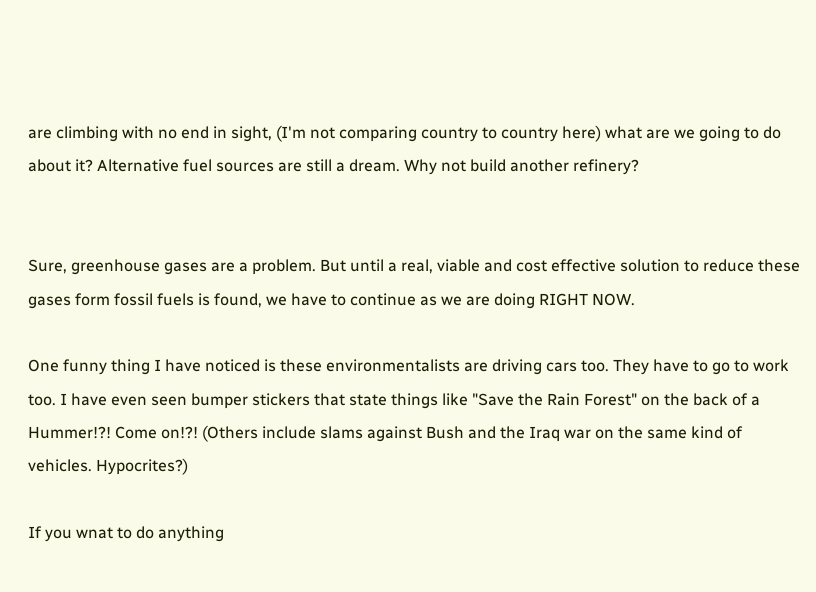are climbing with no end in sight, (I'm not comparing country to country here) what are we going to do about it? Alternative fuel sources are still a dream. Why not build another refinery?


Sure, greenhouse gases are a problem. But until a real, viable and cost effective solution to reduce these gases form fossil fuels is found, we have to continue as we are doing RIGHT NOW.

One funny thing I have noticed is these environmentalists are driving cars too. They have to go to work too. I have even seen bumper stickers that state things like "Save the Rain Forest" on the back of a Hummer!?! Come on!?! (Others include slams against Bush and the Iraq war on the same kind of vehicles. Hypocrites?)

If you wnat to do anything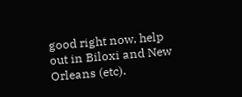good right now, help out in Biloxi and New Orleans (etc).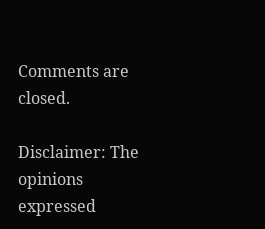Comments are closed.

Disclaimer: The opinions expressed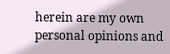herein are my own personal opinions and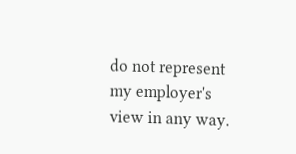do not represent my employer's view in any way.